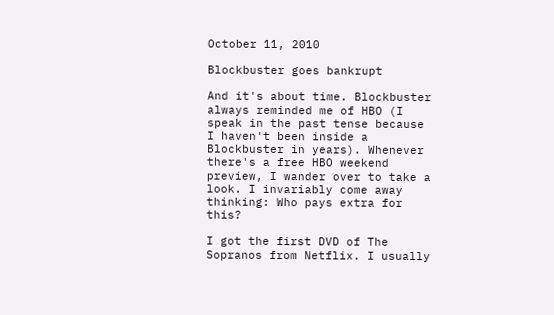October 11, 2010

Blockbuster goes bankrupt

And it's about time. Blockbuster always reminded me of HBO (I speak in the past tense because I haven't been inside a Blockbuster in years). Whenever there's a free HBO weekend preview, I wander over to take a look. I invariably come away thinking: Who pays extra for this?

I got the first DVD of The Sopranos from Netflix. I usually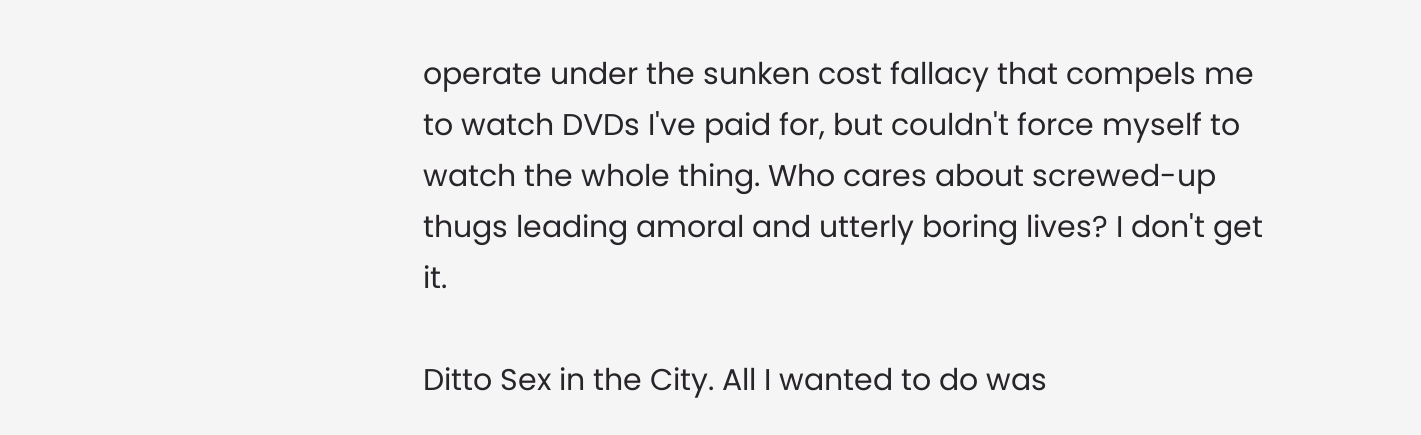operate under the sunken cost fallacy that compels me to watch DVDs I've paid for, but couldn't force myself to watch the whole thing. Who cares about screwed-up thugs leading amoral and utterly boring lives? I don't get it.

Ditto Sex in the City. All I wanted to do was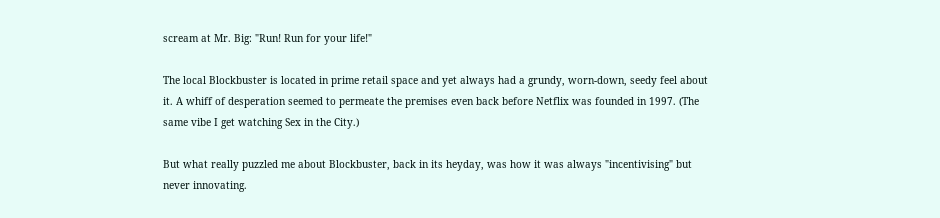scream at Mr. Big: "Run! Run for your life!"

The local Blockbuster is located in prime retail space and yet always had a grundy, worn-down, seedy feel about it. A whiff of desperation seemed to permeate the premises even back before Netflix was founded in 1997. (The same vibe I get watching Sex in the City.)

But what really puzzled me about Blockbuster, back in its heyday, was how it was always "incentivising" but never innovating.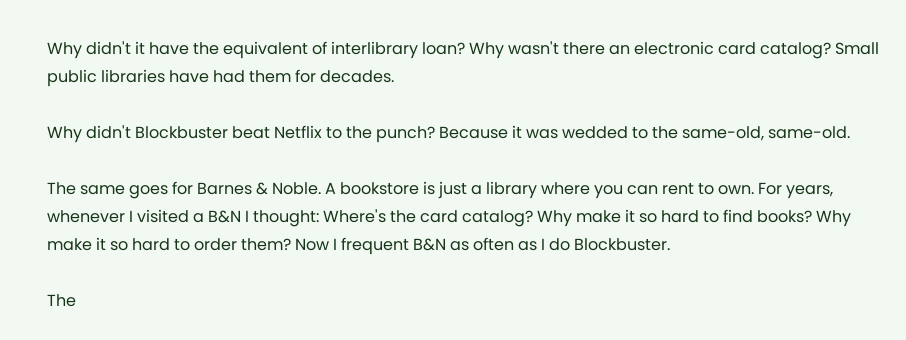Why didn't it have the equivalent of interlibrary loan? Why wasn't there an electronic card catalog? Small public libraries have had them for decades.

Why didn't Blockbuster beat Netflix to the punch? Because it was wedded to the same-old, same-old.

The same goes for Barnes & Noble. A bookstore is just a library where you can rent to own. For years, whenever I visited a B&N I thought: Where's the card catalog? Why make it so hard to find books? Why make it so hard to order them? Now I frequent B&N as often as I do Blockbuster.

The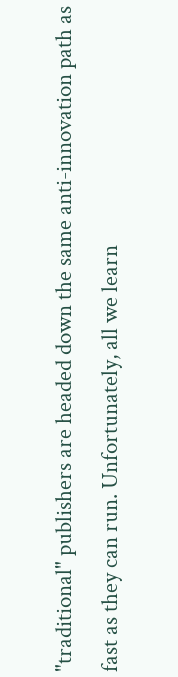"traditional" publishers are headed down the same anti-innovation path as fast as they can run. Unfortunately, all we learn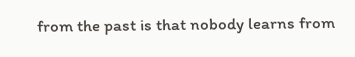from the past is that nobody learns from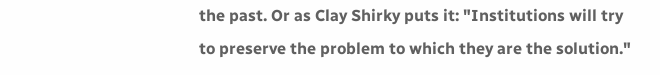the past. Or as Clay Shirky puts it: "Institutions will try to preserve the problem to which they are the solution."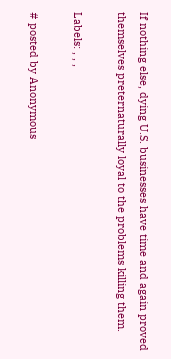If nothing else, dying U.S. businesses have time and again proved themselves preternaturally loyal to the problems killing them.

Labels: , , ,

# posted by Anonymous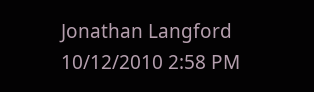Jonathan Langford
10/12/2010 2:58 PM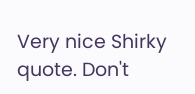Very nice Shirky quote. Don't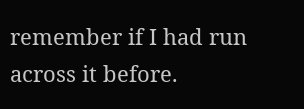remember if I had run across it before.